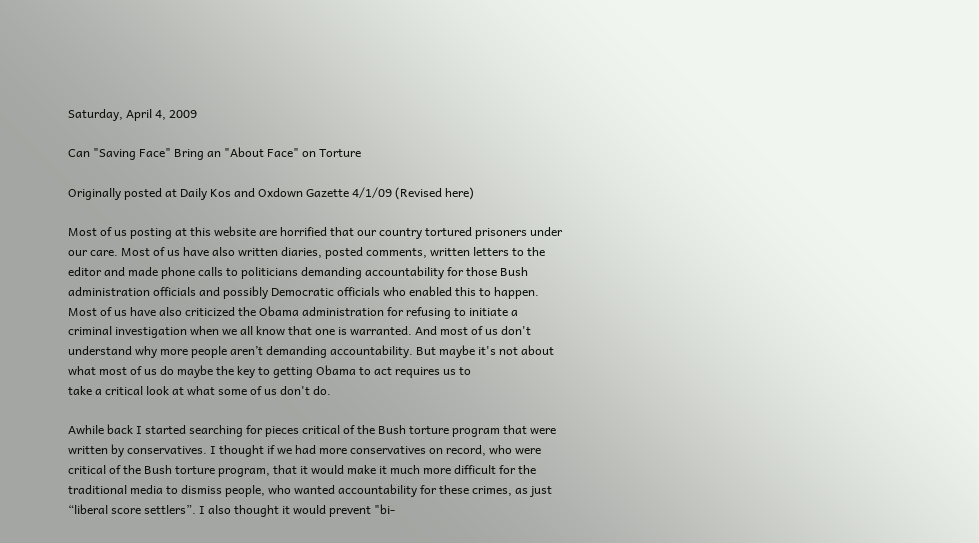Saturday, April 4, 2009

Can "Saving Face" Bring an "About Face" on Torture

Originally posted at Daily Kos and Oxdown Gazette 4/1/09 (Revised here)

Most of us posting at this website are horrified that our country tortured prisoners under our care. Most of us have also written diaries, posted comments, written letters to the editor and made phone calls to politicians demanding accountability for those Bush administration officials and possibly Democratic officials who enabled this to happen. Most of us have also criticized the Obama administration for refusing to initiate a criminal investigation when we all know that one is warranted. And most of us don't understand why more people aren’t demanding accountability. But maybe it's not about what most of us do maybe the key to getting Obama to act requires us to
take a critical look at what some of us don't do.

Awhile back I started searching for pieces critical of the Bush torture program that were written by conservatives. I thought if we had more conservatives on record, who were critical of the Bush torture program, that it would make it much more difficult for the traditional media to dismiss people, who wanted accountability for these crimes, as just “liberal score settlers”. I also thought it would prevent "bi-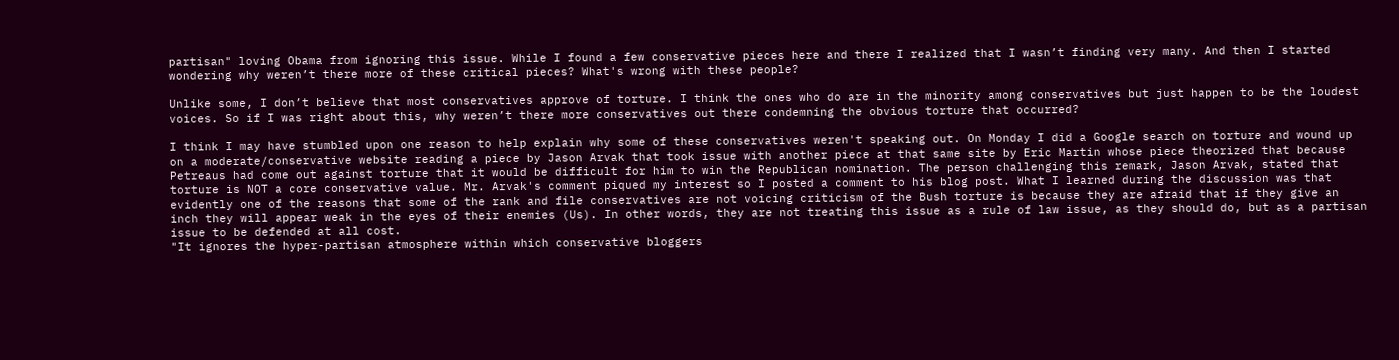partisan" loving Obama from ignoring this issue. While I found a few conservative pieces here and there I realized that I wasn’t finding very many. And then I started wondering why weren’t there more of these critical pieces? What's wrong with these people?

Unlike some, I don’t believe that most conservatives approve of torture. I think the ones who do are in the minority among conservatives but just happen to be the loudest voices. So if I was right about this, why weren’t there more conservatives out there condemning the obvious torture that occurred?

I think I may have stumbled upon one reason to help explain why some of these conservatives weren't speaking out. On Monday I did a Google search on torture and wound up on a moderate/conservative website reading a piece by Jason Arvak that took issue with another piece at that same site by Eric Martin whose piece theorized that because Petreaus had come out against torture that it would be difficult for him to win the Republican nomination. The person challenging this remark, Jason Arvak, stated that torture is NOT a core conservative value. Mr. Arvak's comment piqued my interest so I posted a comment to his blog post. What I learned during the discussion was that evidently one of the reasons that some of the rank and file conservatives are not voicing criticism of the Bush torture is because they are afraid that if they give an inch they will appear weak in the eyes of their enemies (Us). In other words, they are not treating this issue as a rule of law issue, as they should do, but as a partisan issue to be defended at all cost.
"It ignores the hyper-partisan atmosphere within which conservative bloggers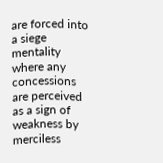are forced into a siege mentality where any concessions are perceived as a sign of weakness by merciless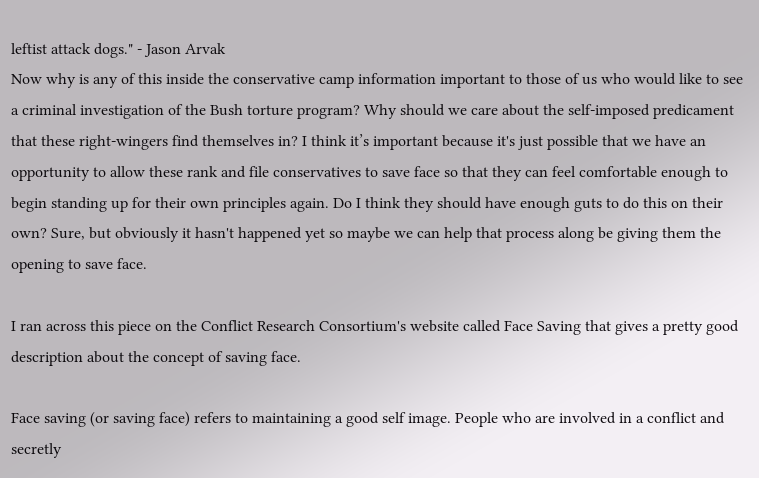leftist attack dogs." - Jason Arvak
Now why is any of this inside the conservative camp information important to those of us who would like to see a criminal investigation of the Bush torture program? Why should we care about the self-imposed predicament that these right-wingers find themselves in? I think it’s important because it's just possible that we have an opportunity to allow these rank and file conservatives to save face so that they can feel comfortable enough to begin standing up for their own principles again. Do I think they should have enough guts to do this on their own? Sure, but obviously it hasn't happened yet so maybe we can help that process along be giving them the opening to save face.

I ran across this piece on the Conflict Research Consortium's website called Face Saving that gives a pretty good description about the concept of saving face.

Face saving (or saving face) refers to maintaining a good self image. People who are involved in a conflict and secretly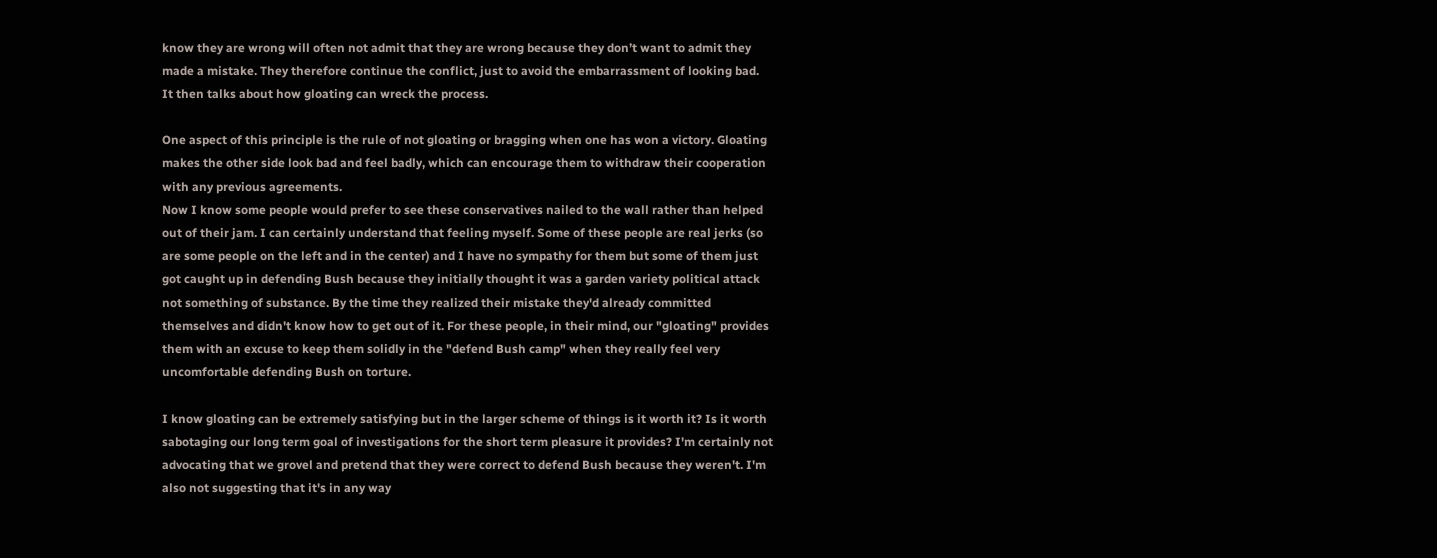know they are wrong will often not admit that they are wrong because they don’t want to admit they made a mistake. They therefore continue the conflict, just to avoid the embarrassment of looking bad.
It then talks about how gloating can wreck the process.

One aspect of this principle is the rule of not gloating or bragging when one has won a victory. Gloating makes the other side look bad and feel badly, which can encourage them to withdraw their cooperation with any previous agreements.
Now I know some people would prefer to see these conservatives nailed to the wall rather than helped out of their jam. I can certainly understand that feeling myself. Some of these people are real jerks (so are some people on the left and in the center) and I have no sympathy for them but some of them just got caught up in defending Bush because they initially thought it was a garden variety political attack not something of substance. By the time they realized their mistake they'd already committed themselves and didn't know how to get out of it. For these people, in their mind, our "gloating" provides them with an excuse to keep them solidly in the "defend Bush camp" when they really feel very uncomfortable defending Bush on torture.

I know gloating can be extremely satisfying but in the larger scheme of things is it worth it? Is it worth sabotaging our long term goal of investigations for the short term pleasure it provides? I'm certainly not advocating that we grovel and pretend that they were correct to defend Bush because they weren't. I'm also not suggesting that it's in any way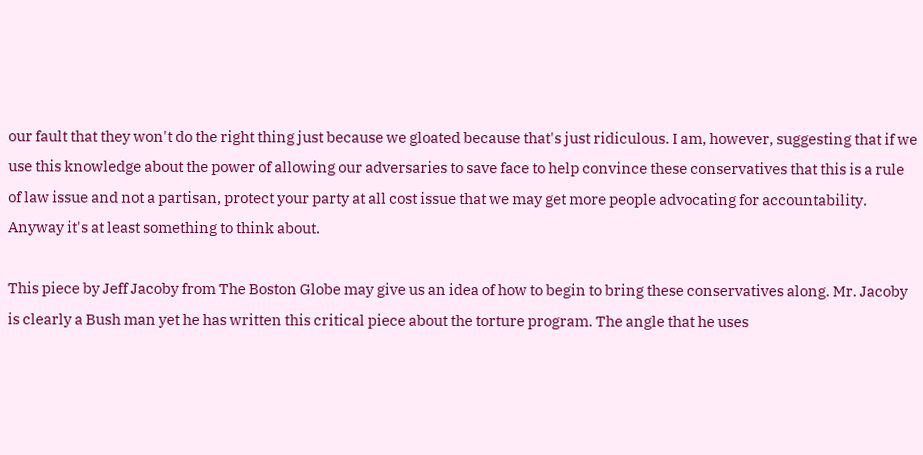our fault that they won't do the right thing just because we gloated because that's just ridiculous. I am, however, suggesting that if we use this knowledge about the power of allowing our adversaries to save face to help convince these conservatives that this is a rule of law issue and not a partisan, protect your party at all cost issue that we may get more people advocating for accountability. Anyway it's at least something to think about.

This piece by Jeff Jacoby from The Boston Globe may give us an idea of how to begin to bring these conservatives along. Mr. Jacoby is clearly a Bush man yet he has written this critical piece about the torture program. The angle that he uses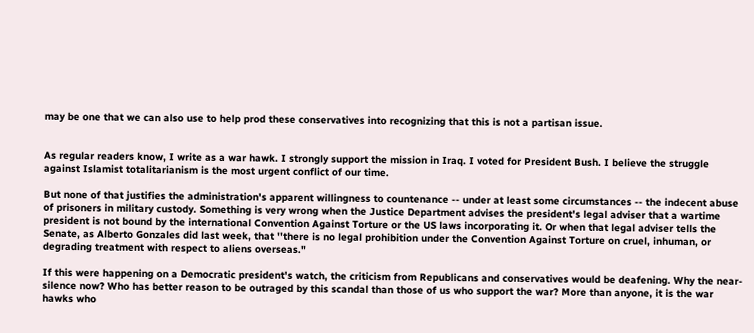may be one that we can also use to help prod these conservatives into recognizing that this is not a partisan issue.


As regular readers know, I write as a war hawk. I strongly support the mission in Iraq. I voted for President Bush. I believe the struggle against Islamist totalitarianism is the most urgent conflict of our time.

But none of that justifies the administration's apparent willingness to countenance -- under at least some circumstances -- the indecent abuse of prisoners in military custody. Something is very wrong when the Justice Department advises the president's legal adviser that a wartime president is not bound by the international Convention Against Torture or the US laws incorporating it. Or when that legal adviser tells the Senate, as Alberto Gonzales did last week, that ''there is no legal prohibition under the Convention Against Torture on cruel, inhuman, or degrading treatment with respect to aliens overseas."

If this were happening on a Democratic president's watch, the criticism from Republicans and conservatives would be deafening. Why the near-silence now? Who has better reason to be outraged by this scandal than those of us who support the war? More than anyone, it is the war hawks who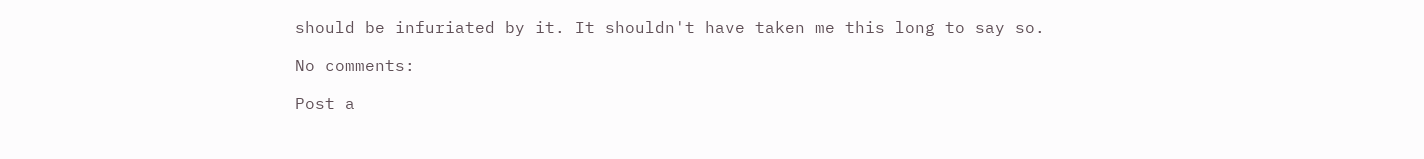should be infuriated by it. It shouldn't have taken me this long to say so.

No comments:

Post a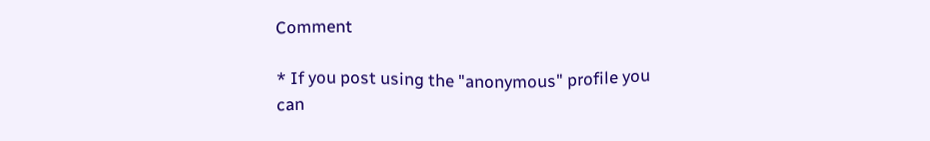Comment

* If you post using the "anonymous" profile you can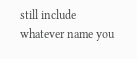still include whatever name you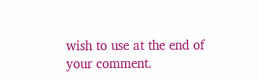wish to use at the end of your comment.